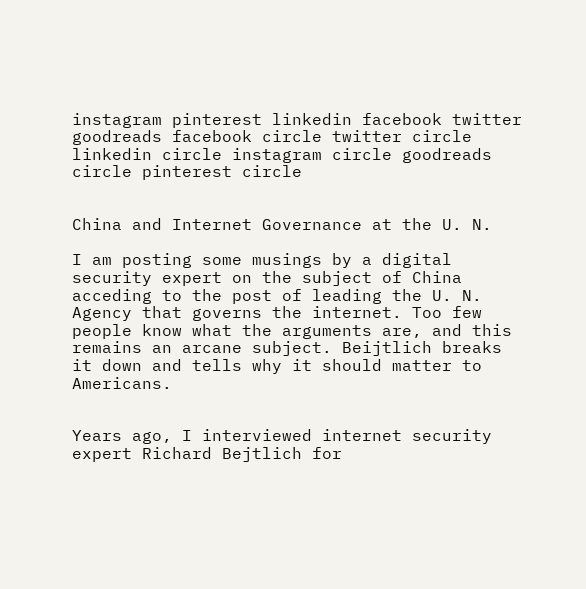instagram pinterest linkedin facebook twitter goodreads facebook circle twitter circle linkedin circle instagram circle goodreads circle pinterest circle


China and Internet Governance at the U. N.

I am posting some musings by a digital security expert on the subject of China acceding to the post of leading the U. N. Agency that governs the internet. Too few people know what the arguments are, and this remains an arcane subject. Beijtlich breaks it down and tells why it should matter to Americans.


Years ago, I interviewed internet security expert Richard Bejtlich for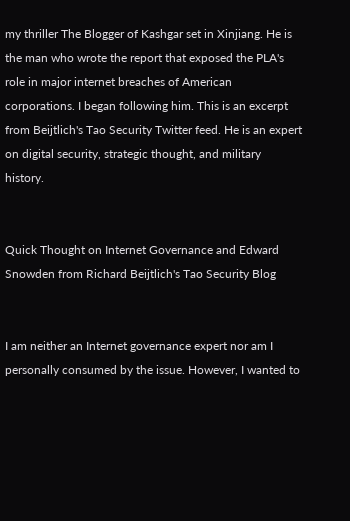my thriller The Blogger of Kashgar set in Xinjiang. He is the man who wrote the report that exposed the PLA's role in major internet breaches of American corporations. I began following him. This is an excerpt from Beijtlich's Tao Security Twitter feed. He is an expert on digital security, strategic thought, and military history.


Quick Thought on Internet Governance and Edward Snowden from Richard Beijtlich's Tao Security Blog


I am neither an Internet governance expert nor am I personally consumed by the issue. However, I wanted to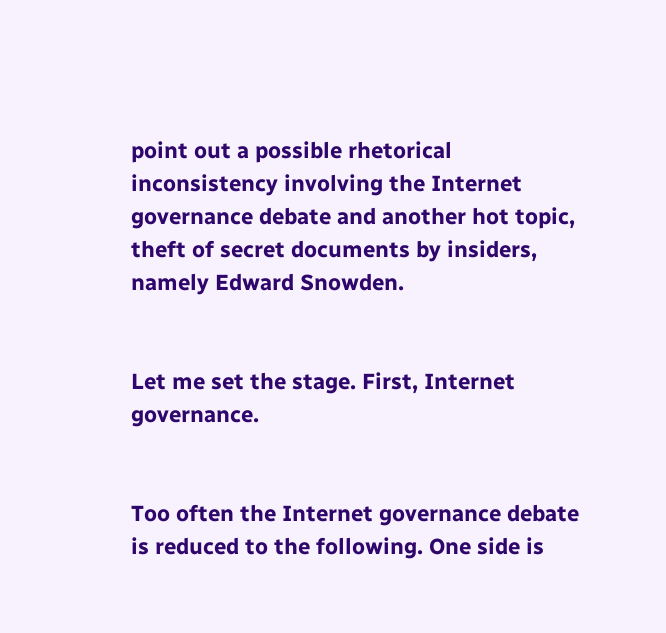point out a possible rhetorical inconsistency involving the Internet governance debate and another hot topic, theft of secret documents by insiders, namely Edward Snowden.


Let me set the stage. First, Internet governance.


Too often the Internet governance debate is reduced to the following. One side is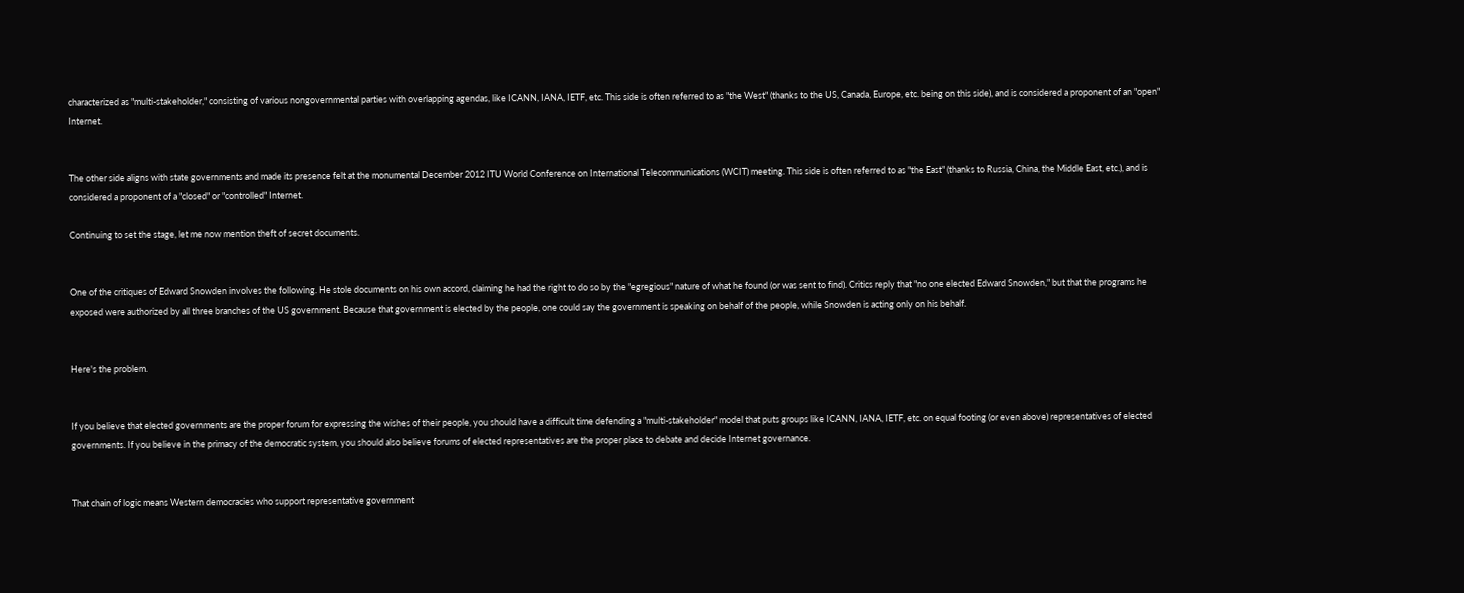characterized as "multi-stakeholder," consisting of various nongovernmental parties with overlapping agendas, like ICANN, IANA, IETF, etc. This side is often referred to as "the West" (thanks to the US, Canada, Europe, etc. being on this side), and is considered a proponent of an "open" Internet.


The other side aligns with state governments and made its presence felt at the monumental December 2012 ITU World Conference on International Telecommunications (WCIT) meeting. This side is often referred to as "the East" (thanks to Russia, China, the Middle East, etc.), and is considered a proponent of a "closed" or "controlled" Internet.

Continuing to set the stage, let me now mention theft of secret documents.


One of the critiques of Edward Snowden involves the following. He stole documents on his own accord, claiming he had the right to do so by the "egregious" nature of what he found (or was sent to find). Critics reply that "no one elected Edward Snowden," but that the programs he exposed were authorized by all three branches of the US government. Because that government is elected by the people, one could say the government is speaking on behalf of the people, while Snowden is acting only on his behalf.


Here's the problem.


If you believe that elected governments are the proper forum for expressing the wishes of their people, you should have a difficult time defending a "multi-stakeholder" model that puts groups like ICANN, IANA, IETF, etc. on equal footing (or even above) representatives of elected governments. If you believe in the primacy of the democratic system, you should also believe forums of elected representatives are the proper place to debate and decide Internet governance.


That chain of logic means Western democracies who support representative government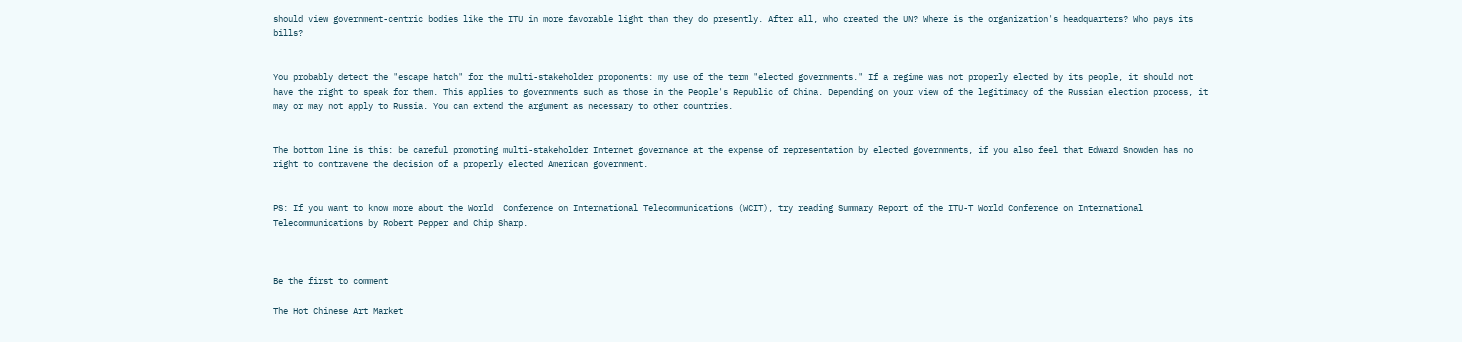should view government-centric bodies like the ITU in more favorable light than they do presently. After all, who created the UN? Where is the organization's headquarters? Who pays its bills?


You probably detect the "escape hatch" for the multi-stakeholder proponents: my use of the term "elected governments." If a regime was not properly elected by its people, it should not have the right to speak for them. This applies to governments such as those in the People's Republic of China. Depending on your view of the legitimacy of the Russian election process, it may or may not apply to Russia. You can extend the argument as necessary to other countries.


The bottom line is this: be careful promoting multi-stakeholder Internet governance at the expense of representation by elected governments, if you also feel that Edward Snowden has no right to contravene the decision of a properly elected American government.


PS: If you want to know more about the World  Conference on International Telecommunications (WCIT), try reading Summary Report of the ITU-T World Conference on International Telecommunications by Robert Pepper and Chip Sharp.



Be the first to comment

The Hot Chinese Art Market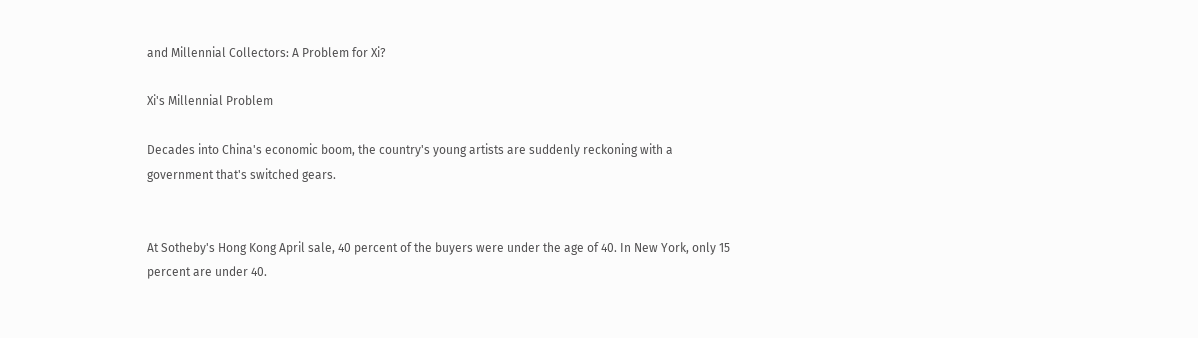and Millennial Collectors: A Problem for Xi?

Xi's Millennial Problem

Decades into China's economic boom, the country's young artists are suddenly reckoning with a government that's switched gears.


At Sotheby's Hong Kong April sale, 40 percent of the buyers were under the age of 40. In New York, only 15 percent are under 40.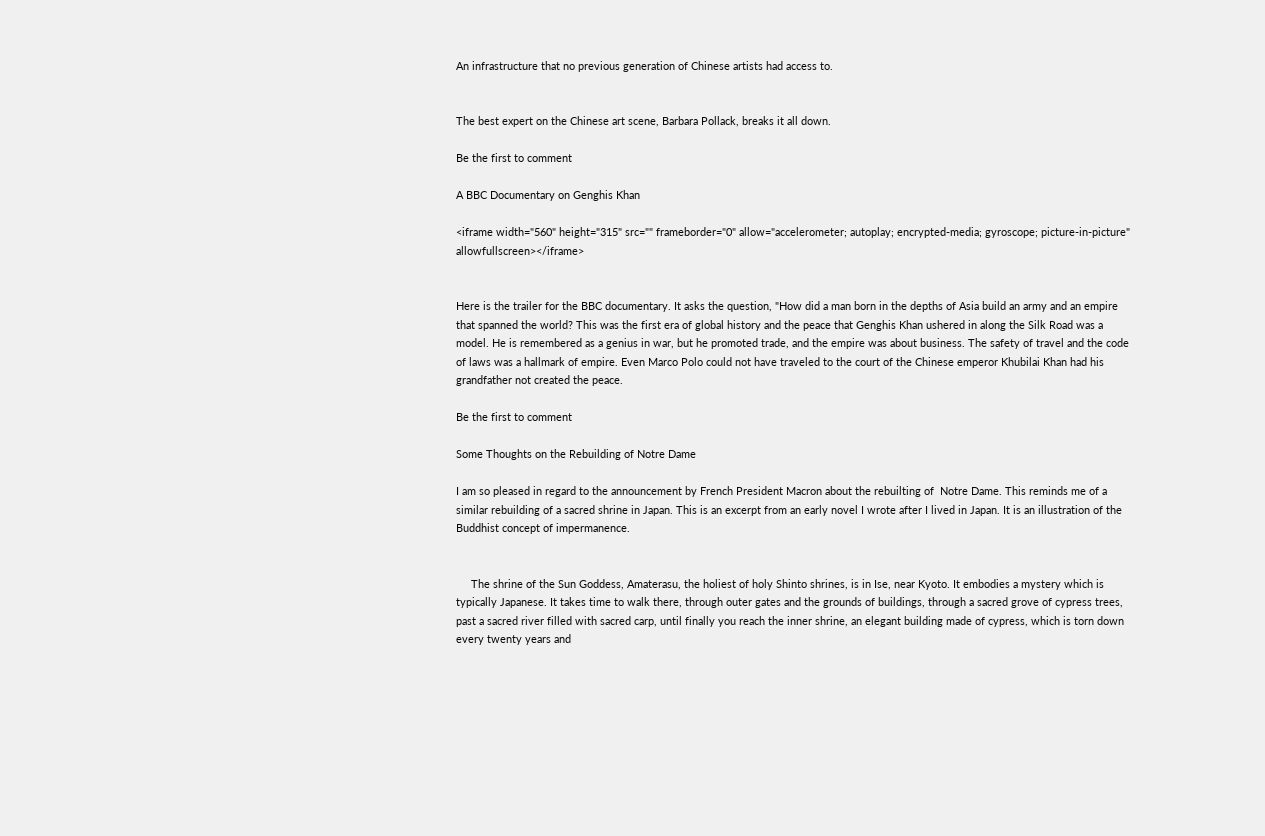An infrastructure that no previous generation of Chinese artists had access to.


The best expert on the Chinese art scene, Barbara Pollack, breaks it all down.

Be the first to comment

A BBC Documentary on Genghis Khan

<iframe width="560" height="315" src="" frameborder="0" allow="accelerometer; autoplay; encrypted-media; gyroscope; picture-in-picture" allowfullscreen></iframe>


Here is the trailer for the BBC documentary. It asks the question, "How did a man born in the depths of Asia build an army and an empire that spanned the world? This was the first era of global history and the peace that Genghis Khan ushered in along the Silk Road was a model. He is remembered as a genius in war, but he promoted trade, and the empire was about business. The safety of travel and the code of laws was a hallmark of empire. Even Marco Polo could not have traveled to the court of the Chinese emperor Khubilai Khan had his grandfather not created the peace.

Be the first to comment

Some Thoughts on the Rebuilding of Notre Dame

I am so pleased in regard to the announcement by French President Macron about the rebuilting of  Notre Dame. This reminds me of a similar rebuilding of a sacred shrine in Japan. This is an excerpt from an early novel I wrote after I lived in Japan. It is an illustration of the Buddhist concept of impermanence.


     The shrine of the Sun Goddess, Amaterasu, the holiest of holy Shinto shrines, is in Ise, near Kyoto. It embodies a mystery which is typically Japanese. It takes time to walk there, through outer gates and the grounds of buildings, through a sacred grove of cypress trees, past a sacred river filled with sacred carp, until finally you reach the inner shrine, an elegant building made of cypress, which is torn down every twenty years and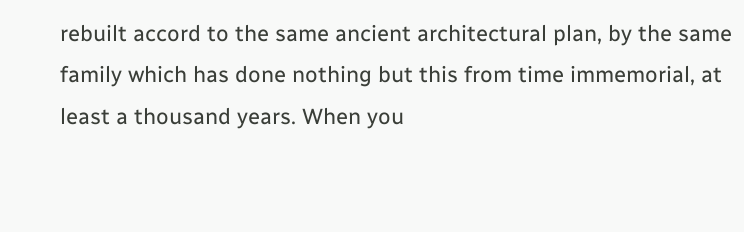rebuilt accord to the same ancient architectural plan, by the same family which has done nothing but this from time immemorial, at least a thousand years. When you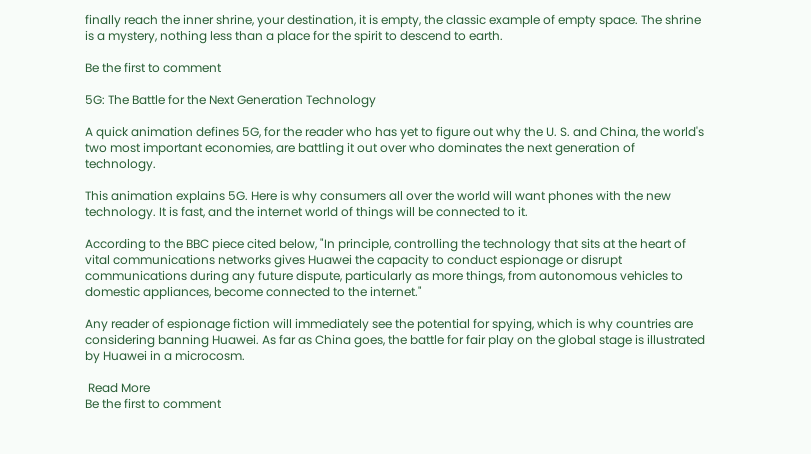finally reach the inner shrine, your destination, it is empty, the classic example of empty space. The shrine is a mystery, nothing less than a place for the spirit to descend to earth.

Be the first to comment

5G: The Battle for the Next Generation Technology

A quick animation defines 5G, for the reader who has yet to figure out why the U. S. and China, the world's two most important economies, are battling it out over who dominates the next generation of technology.

This animation explains 5G. Here is why consumers all over the world will want phones with the new technology. It is fast, and the internet world of things will be connected to it.

According to the BBC piece cited below, "In principle, controlling the technology that sits at the heart of vital communications networks gives Huawei the capacity to conduct espionage or disrupt communications during any future dispute, particularly as more things, from autonomous vehicles to domestic appliances, become connected to the internet."

Any reader of espionage fiction will immediately see the potential for spying, which is why countries are considering banning Huawei. As far as China goes, the battle for fair play on the global stage is illustrated by Huawei in a microcosm.

 Read More
Be the first to comment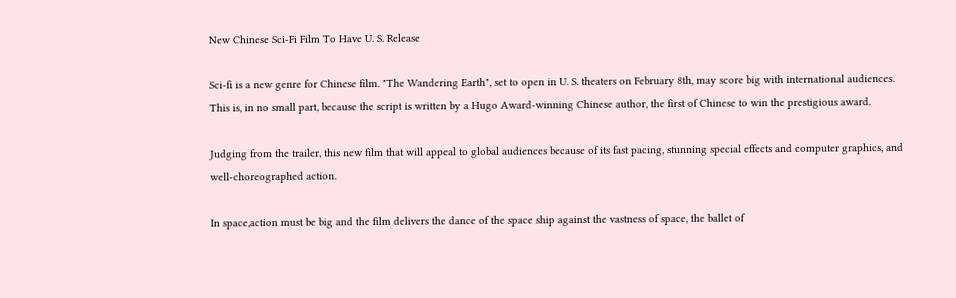New Chinese Sci-Fi Film To Have U. S. Release

Sci-fi is a new genre for Chinese film. "The Wandering Earth", set to open in U. S. theaters on February 8th, may score big with international audiences. This is, in no small part, because the script is written by a Hugo Award-winning Chinese author, the first of Chinese to win the prestigious award.

Judging from the trailer, this new film that will appeal to global audiences because of its fast pacing, stunning special effects and computer graphics, and well-choreographed action.

In space,action must be big and the film delivers the dance of the space ship against the vastness of space, the ballet of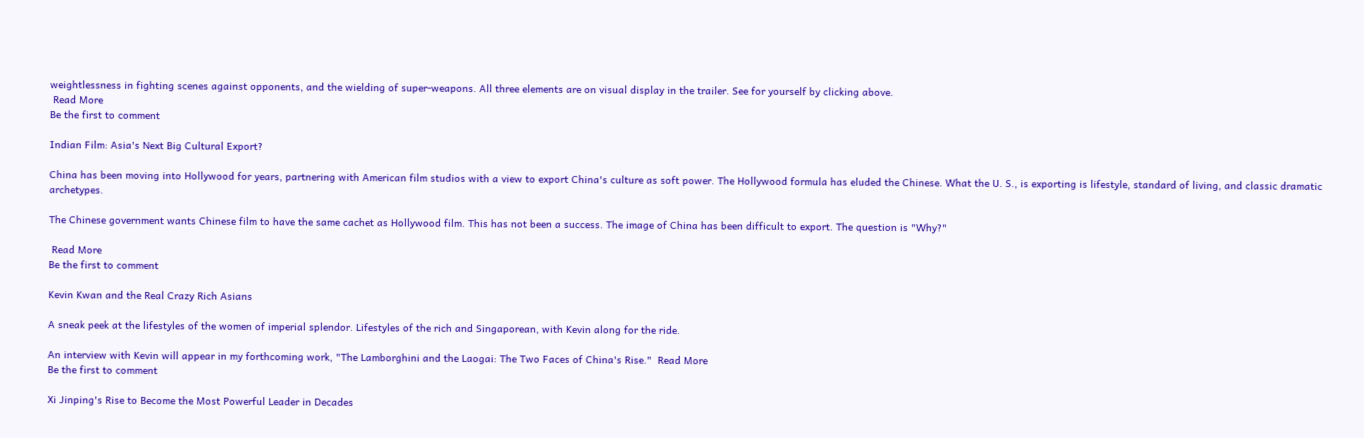weightlessness in fighting scenes against opponents, and the wielding of super-weapons. All three elements are on visual display in the trailer. See for yourself by clicking above.
 Read More
Be the first to comment

Indian Film: Asia's Next Big Cultural Export?

China has been moving into Hollywood for years, partnering with American film studios with a view to export China's culture as soft power. The Hollywood formula has eluded the Chinese. What the U. S., is exporting is lifestyle, standard of living, and classic dramatic archetypes.

The Chinese government wants Chinese film to have the same cachet as Hollywood film. This has not been a success. The image of China has been difficult to export. The question is "Why?"

 Read More
Be the first to comment

Kevin Kwan and the Real Crazy Rich Asians

A sneak peek at the lifestyles of the women of imperial splendor. Lifestyles of the rich and Singaporean, with Kevin along for the ride.

An interview with Kevin will appear in my forthcoming work, "The Lamborghini and the Laogai: The Two Faces of China's Rise."  Read More
Be the first to comment

Xi Jinping's Rise to Become the Most Powerful Leader in Decades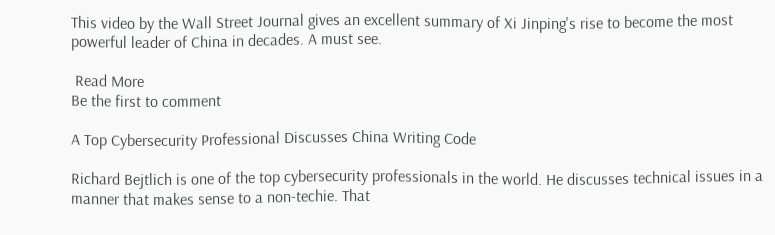This video by the Wall Street Journal gives an excellent summary of Xi Jinping's rise to become the most powerful leader of China in decades. A must see.

 Read More
Be the first to comment

A Top Cybersecurity Professional Discusses China Writing Code

Richard Bejtlich is one of the top cybersecurity professionals in the world. He discusses technical issues in a manner that makes sense to a non-techie. That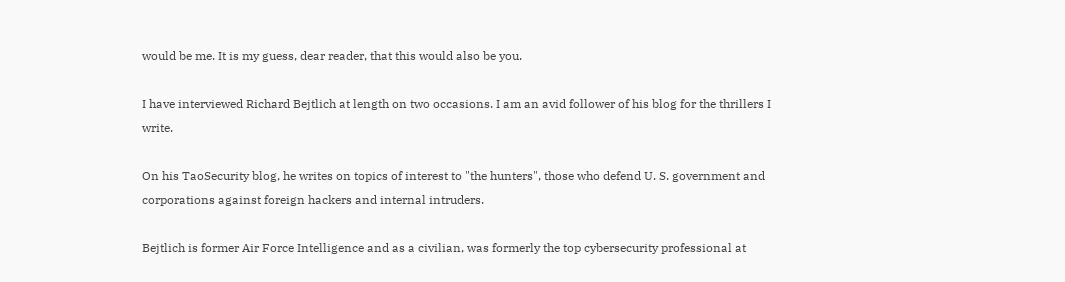would be me. It is my guess, dear reader, that this would also be you.

I have interviewed Richard Bejtlich at length on two occasions. I am an avid follower of his blog for the thrillers I write.

On his TaoSecurity blog, he writes on topics of interest to "the hunters", those who defend U. S. government and corporations against foreign hackers and internal intruders.

Bejtlich is former Air Force Intelligence and as a civilian, was formerly the top cybersecurity professional at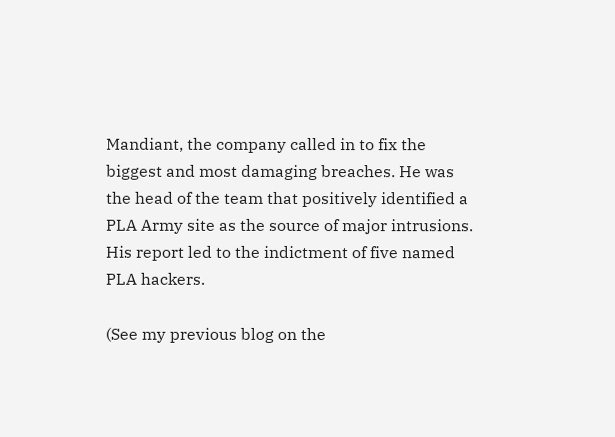Mandiant, the company called in to fix the biggest and most damaging breaches. He was the head of the team that positively identified a PLA Army site as the source of major intrusions. His report led to the indictment of five named PLA hackers.

(See my previous blog on the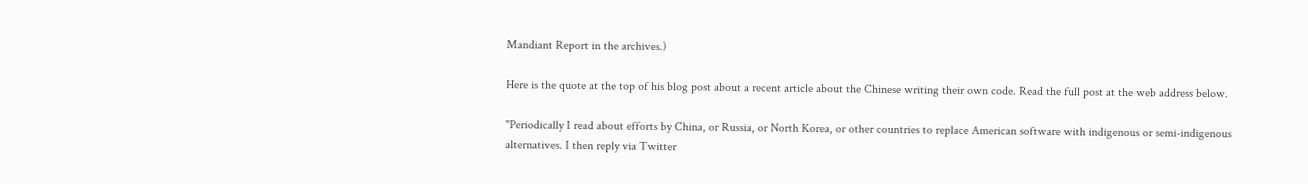Mandiant Report in the archives.)

Here is the quote at the top of his blog post about a recent article about the Chinese writing their own code. Read the full post at the web address below.

"Periodically I read about efforts by China, or Russia, or North Korea, or other countries to replace American software with indigenous or semi-indigenous alternatives. I then reply via Twitter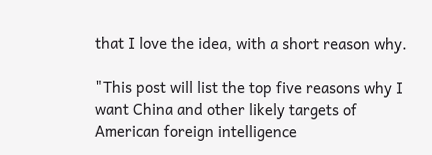that I love the idea, with a short reason why.

"This post will list the top five reasons why I want China and other likely targets of American foreign intelligence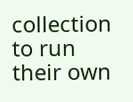collection to run their own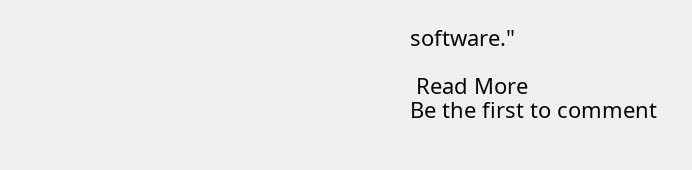software."

 Read More
Be the first to comment